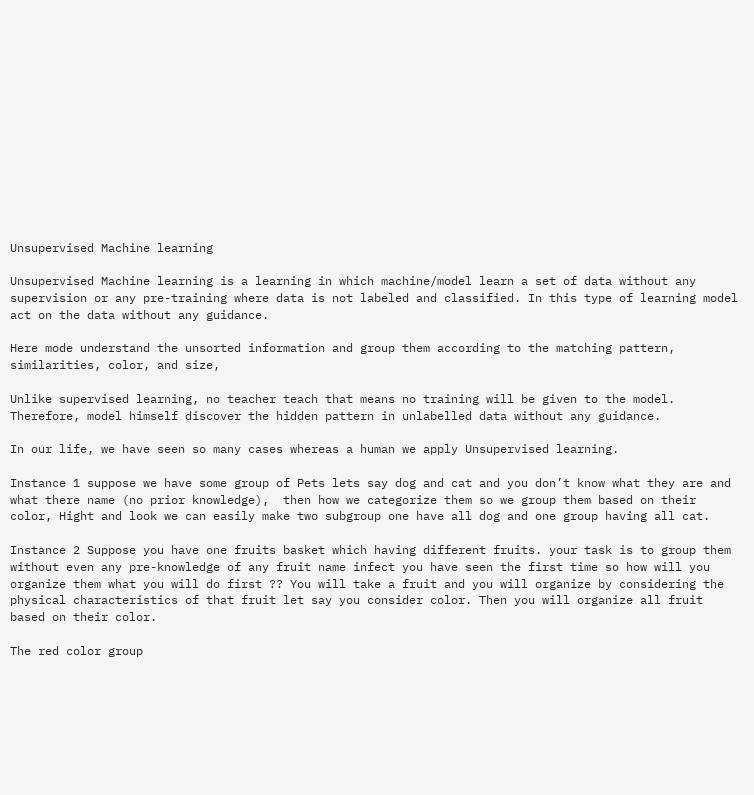Unsupervised Machine learning

Unsupervised Machine learning is a learning in which machine/model learn a set of data without any supervision or any pre-training where data is not labeled and classified. In this type of learning model act on the data without any guidance.

Here mode understand the unsorted information and group them according to the matching pattern, similarities, color, and size,

Unlike supervised learning, no teacher teach that means no training will be given to the model. Therefore, model himself discover the hidden pattern in unlabelled data without any guidance.

In our life, we have seen so many cases whereas a human we apply Unsupervised learning.

Instance 1 suppose we have some group of Pets lets say dog and cat and you don’t know what they are and what there name (no prior knowledge),  then how we categorize them so we group them based on their color, Hight and look we can easily make two subgroup one have all dog and one group having all cat.

Instance 2 Suppose you have one fruits basket which having different fruits. your task is to group them without even any pre-knowledge of any fruit name infect you have seen the first time so how will you organize them what you will do first ?? You will take a fruit and you will organize by considering the physical characteristics of that fruit let say you consider color. Then you will organize all fruit based on their color.

The red color group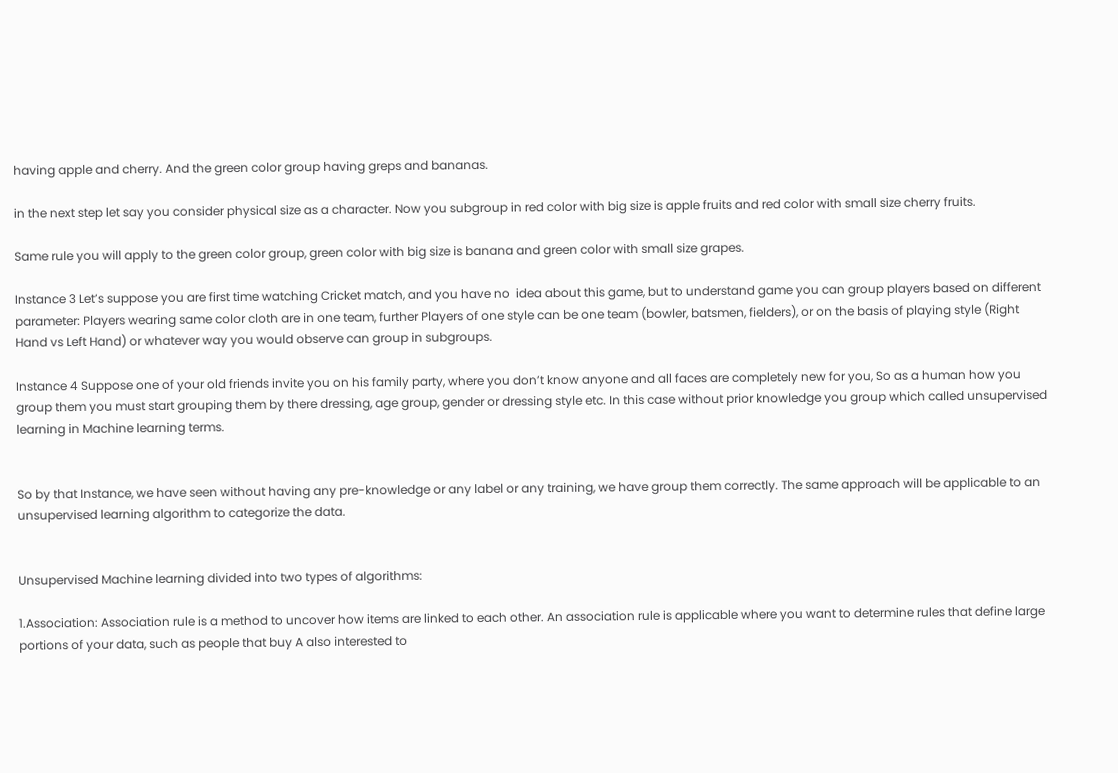having apple and cherry. And the green color group having greps and bananas.

in the next step let say you consider physical size as a character. Now you subgroup in red color with big size is apple fruits and red color with small size cherry fruits.

Same rule you will apply to the green color group, green color with big size is banana and green color with small size grapes.

Instance 3 Let’s suppose you are first time watching Cricket match, and you have no  idea about this game, but to understand game you can group players based on different parameter: Players wearing same color cloth are in one team, further Players of one style can be one team (bowler, batsmen, fielders), or on the basis of playing style (Right Hand vs Left Hand) or whatever way you would observe can group in subgroups.

Instance 4 Suppose one of your old friends invite you on his family party, where you don’t know anyone and all faces are completely new for you, So as a human how you group them you must start grouping them by there dressing, age group, gender or dressing style etc. In this case without prior knowledge you group which called unsupervised learning in Machine learning terms.


So by that Instance, we have seen without having any pre-knowledge or any label or any training, we have group them correctly. The same approach will be applicable to an unsupervised learning algorithm to categorize the data.


Unsupervised Machine learning divided into two types of algorithms:

1.Association: Association rule is a method to uncover how items are linked to each other. An association rule is applicable where you want to determine rules that define large portions of your data, such as people that buy A also interested to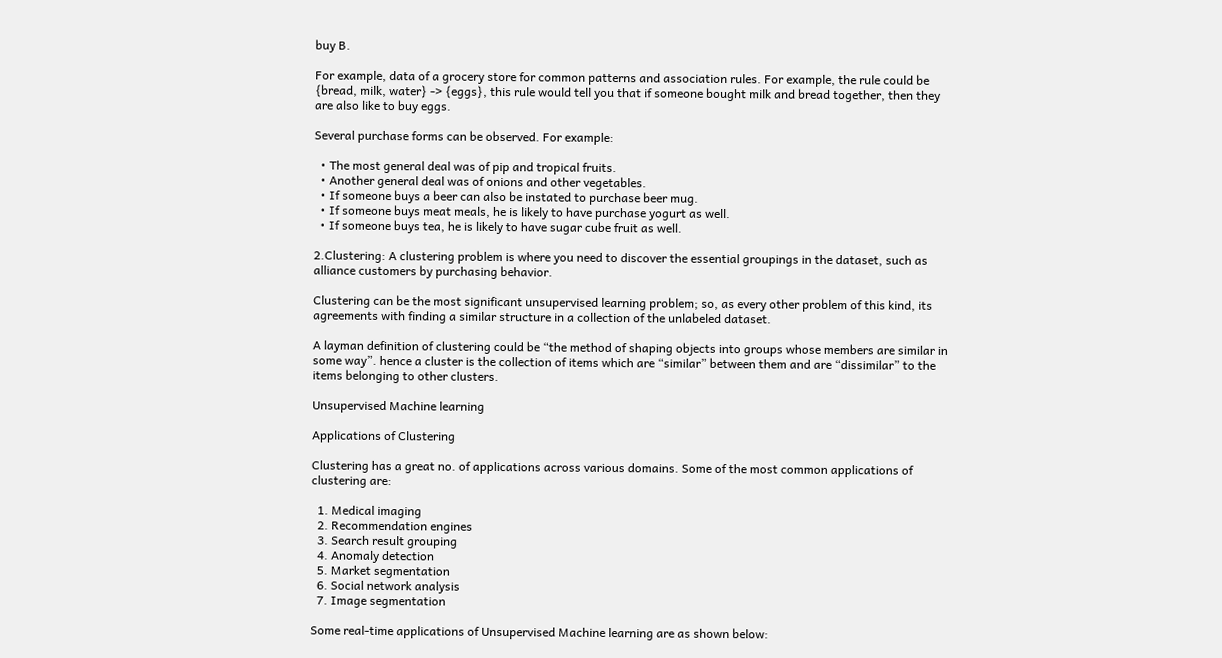buy B.

For example, data of a grocery store for common patterns and association rules. For example, the rule could be {bread, milk, water} -> {eggs}, this rule would tell you that if someone bought milk and bread together, then they are also like to buy eggs.

Several purchase forms can be observed. For example:

  • The most general deal was of pip and tropical fruits.
  • Another general deal was of onions and other vegetables.
  • If someone buys a beer can also be instated to purchase beer mug.
  • If someone buys meat meals, he is likely to have purchase yogurt as well.
  • If someone buys tea, he is likely to have sugar cube fruit as well.

2.Clustering: A clustering problem is where you need to discover the essential groupings in the dataset, such as alliance customers by purchasing behavior.

Clustering can be the most significant unsupervised learning problem; so, as every other problem of this kind, its agreements with finding a similar structure in a collection of the unlabeled dataset.

A layman definition of clustering could be “the method of shaping objects into groups whose members are similar in some way”. hence a cluster is the collection of items which are “similar” between them and are “dissimilar” to the items belonging to other clusters.

Unsupervised Machine learning

Applications of Clustering

Clustering has a great no. of applications across various domains. Some of the most common applications of clustering are:

  1. Medical imaging
  2. Recommendation engines
  3. Search result grouping
  4. Anomaly detection
  5. Market segmentation
  6. Social network analysis
  7. Image segmentation

Some real-time applications of Unsupervised Machine learning are as shown below: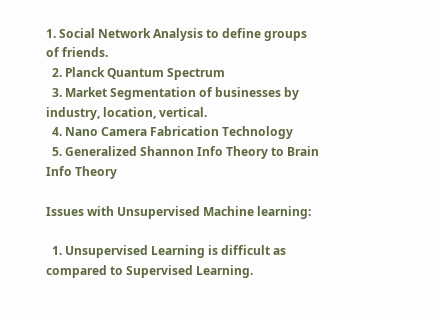1. Social Network Analysis to define groups of friends.
  2. Planck Quantum Spectrum
  3. Market Segmentation of businesses by industry, location, vertical.
  4. Nano Camera Fabrication Technology
  5. Generalized Shannon Info Theory to Brain Info Theory

Issues with Unsupervised Machine learning:

  1. Unsupervised Learning is difficult as compared to Supervised Learning.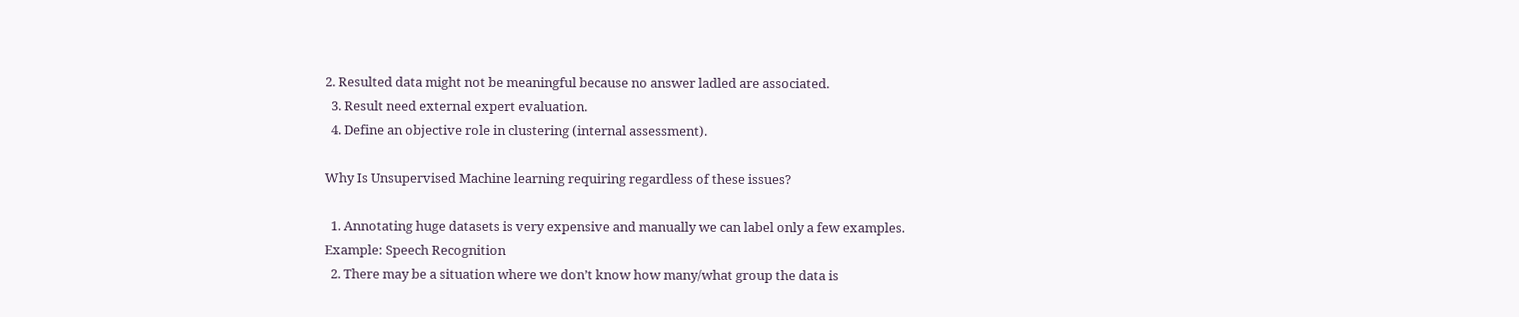2. Resulted data might not be meaningful because no answer ladled are associated.
  3. Result need external expert evaluation.
  4. Define an objective role in clustering (internal assessment).

Why Is Unsupervised Machine learning requiring regardless of these issues?

  1. Annotating huge datasets is very expensive and manually we can label only a few examples. Example: Speech Recognition
  2. There may be a situation where we don’t know how many/what group the data is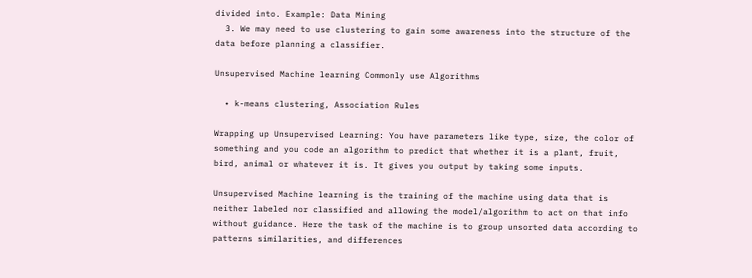divided into. Example: Data Mining
  3. We may need to use clustering to gain some awareness into the structure of the data before planning a classifier.

Unsupervised Machine learning Commonly use Algorithms

  • k-means clustering, Association Rules

Wrapping up Unsupervised Learning: You have parameters like type, size, the color of something and you code an algorithm to predict that whether it is a plant, fruit, bird, animal or whatever it is. It gives you output by taking some inputs.

Unsupervised Machine learning is the training of the machine using data that is neither labeled nor classified and allowing the model/algorithm to act on that info without guidance. Here the task of the machine is to group unsorted data according to patterns similarities, and differences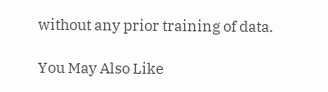without any prior training of data.

You May Also Like